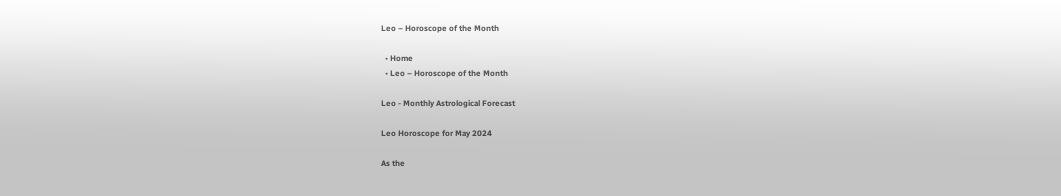Leo – Horoscope of the Month

  • Home
  • Leo – Horoscope of the Month

Leo - Monthly Astrological Forecast

Leo Horoscope for May 2024

As the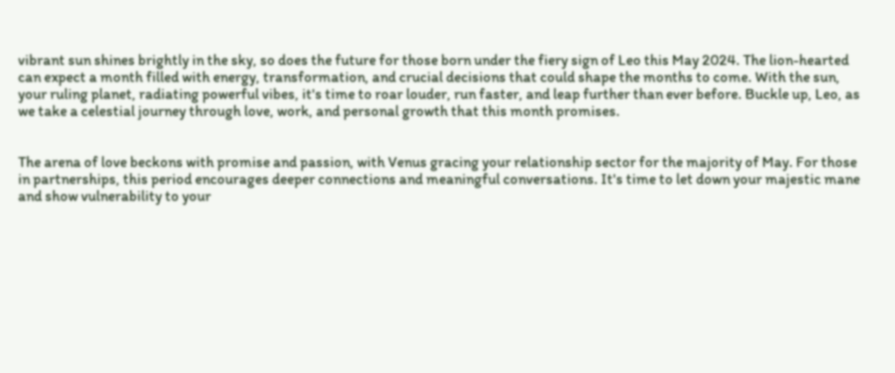vibrant sun shines brightly in the sky, so does the future for those born under the fiery sign of Leo this May 2024. The lion-hearted can expect a month filled with energy, transformation, and crucial decisions that could shape the months to come. With the sun, your ruling planet, radiating powerful vibes, it's time to roar louder, run faster, and leap further than ever before. Buckle up, Leo, as we take a celestial journey through love, work, and personal growth that this month promises.


The arena of love beckons with promise and passion, with Venus gracing your relationship sector for the majority of May. For those in partnerships, this period encourages deeper connections and meaningful conversations. It's time to let down your majestic mane and show vulnerability to your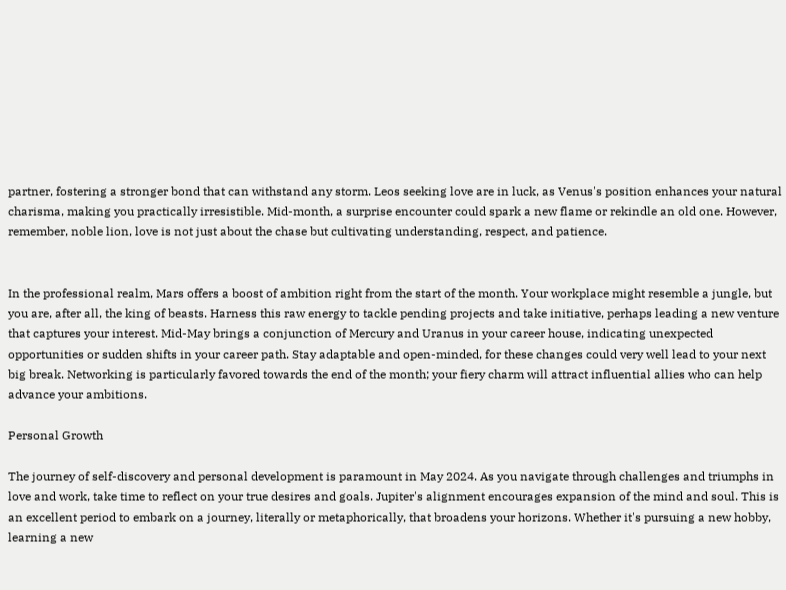partner, fostering a stronger bond that can withstand any storm. Leos seeking love are in luck, as Venus's position enhances your natural charisma, making you practically irresistible. Mid-month, a surprise encounter could spark a new flame or rekindle an old one. However, remember, noble lion, love is not just about the chase but cultivating understanding, respect, and patience.


In the professional realm, Mars offers a boost of ambition right from the start of the month. Your workplace might resemble a jungle, but you are, after all, the king of beasts. Harness this raw energy to tackle pending projects and take initiative, perhaps leading a new venture that captures your interest. Mid-May brings a conjunction of Mercury and Uranus in your career house, indicating unexpected opportunities or sudden shifts in your career path. Stay adaptable and open-minded, for these changes could very well lead to your next big break. Networking is particularly favored towards the end of the month; your fiery charm will attract influential allies who can help advance your ambitions.

Personal Growth

The journey of self-discovery and personal development is paramount in May 2024. As you navigate through challenges and triumphs in love and work, take time to reflect on your true desires and goals. Jupiter's alignment encourages expansion of the mind and soul. This is an excellent period to embark on a journey, literally or metaphorically, that broadens your horizons. Whether it's pursuing a new hobby, learning a new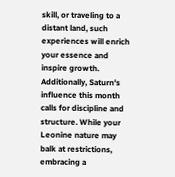skill, or traveling to a distant land, such experiences will enrich your essence and inspire growth. Additionally, Saturn's influence this month calls for discipline and structure. While your Leonine nature may balk at restrictions, embracing a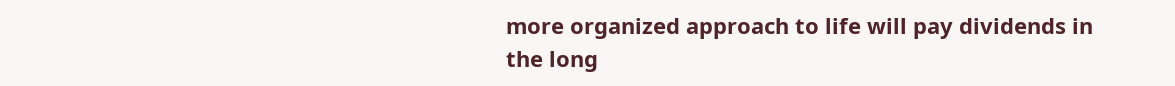more organized approach to life will pay dividends in the long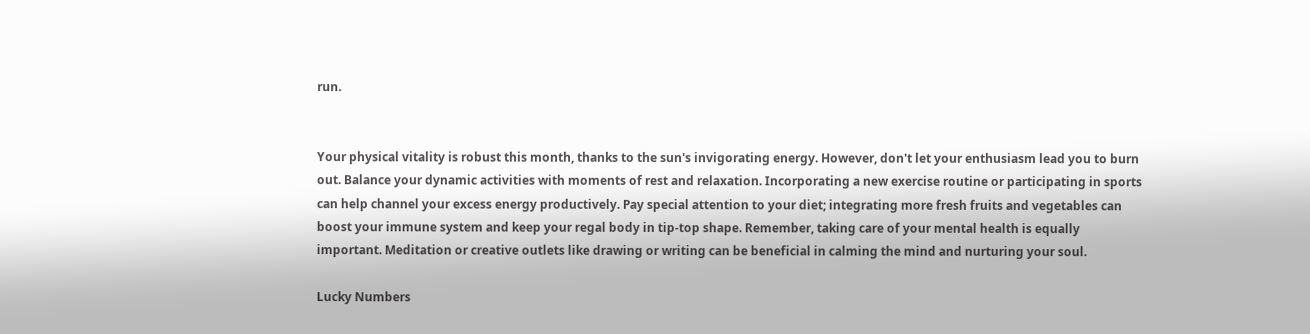run.


Your physical vitality is robust this month, thanks to the sun's invigorating energy. However, don't let your enthusiasm lead you to burn out. Balance your dynamic activities with moments of rest and relaxation. Incorporating a new exercise routine or participating in sports can help channel your excess energy productively. Pay special attention to your diet; integrating more fresh fruits and vegetables can boost your immune system and keep your regal body in tip-top shape. Remember, taking care of your mental health is equally important. Meditation or creative outlets like drawing or writing can be beneficial in calming the mind and nurturing your soul.

Lucky Numbers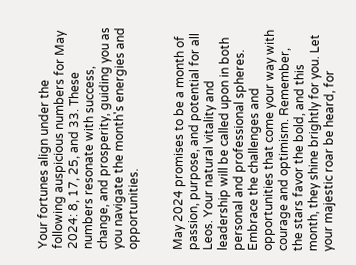Your fortunes align under the following auspicious numbers for May 2024: 8, 17, 25, and 33. These numbers resonate with success, change, and prosperity, guiding you as you navigate the month's energies and opportunities.


May 2024 promises to be a month of passion, purpose, and potential for all Leos. Your natural vitality and leadership will be called upon in both personal and professional spheres. Embrace the challenges and opportunities that come your way with courage and optimism. Remember, the stars favor the bold, and this month, they shine brightly for you. Let your majestic roar be heard, for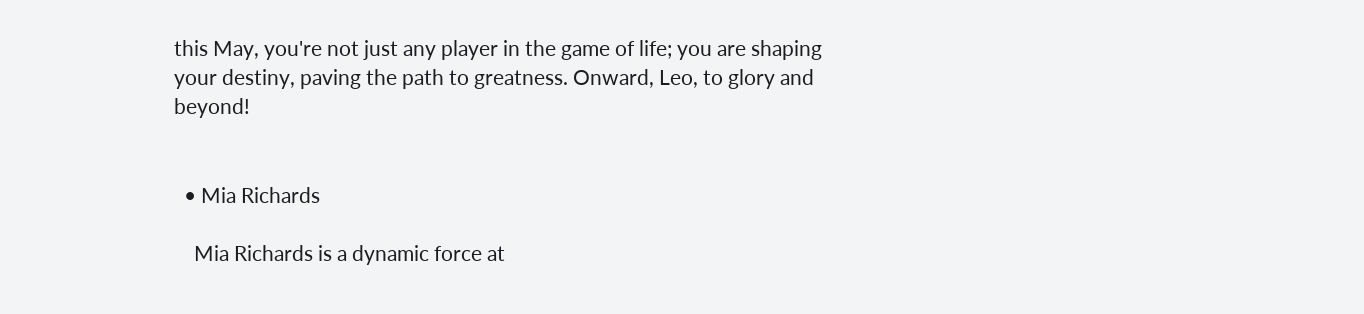this May, you're not just any player in the game of life; you are shaping your destiny, paving the path to greatness. Onward, Leo, to glory and beyond!


  • Mia Richards

    Mia Richards is a dynamic force at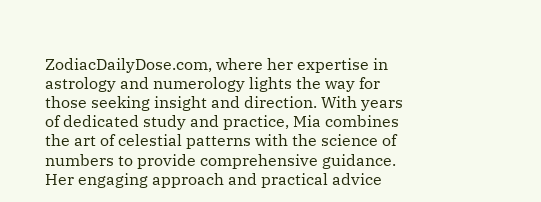ZodiacDailyDose.com, where her expertise in astrology and numerology lights the way for those seeking insight and direction. With years of dedicated study and practice, Mia combines the art of celestial patterns with the science of numbers to provide comprehensive guidance. Her engaging approach and practical advice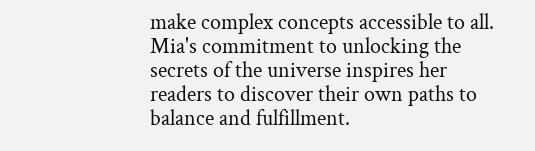make complex concepts accessible to all. Mia's commitment to unlocking the secrets of the universe inspires her readers to discover their own paths to balance and fulfillment.